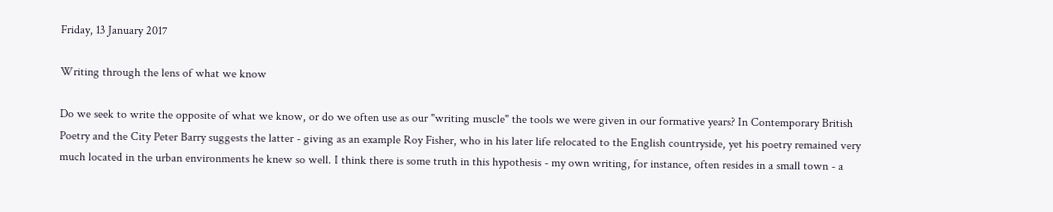Friday, 13 January 2017

Writing through the lens of what we know

Do we seek to write the opposite of what we know, or do we often use as our "writing muscle" the tools we were given in our formative years? In Contemporary British Poetry and the City Peter Barry suggests the latter - giving as an example Roy Fisher, who in his later life relocated to the English countryside, yet his poetry remained very much located in the urban environments he knew so well. I think there is some truth in this hypothesis - my own writing, for instance, often resides in a small town - a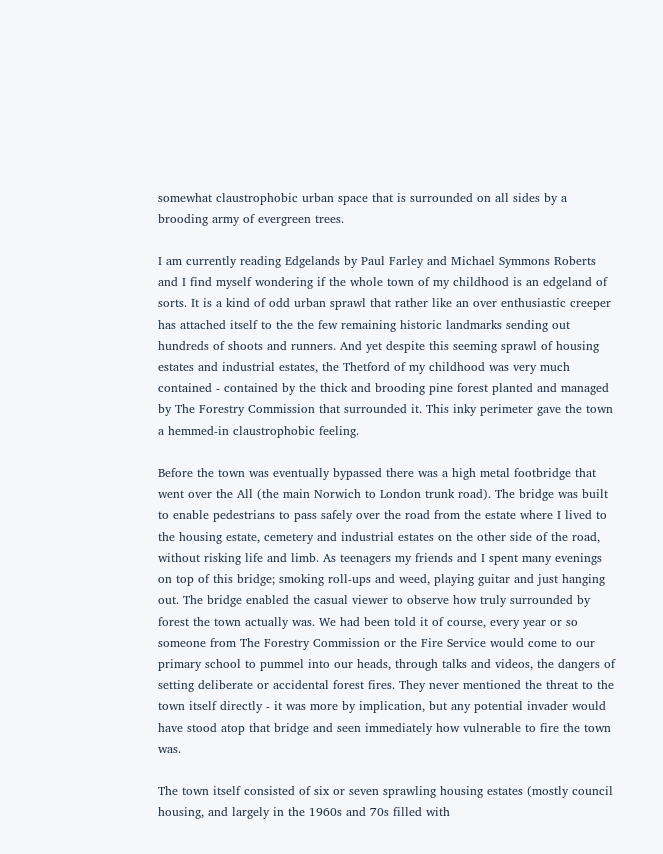somewhat claustrophobic urban space that is surrounded on all sides by a brooding army of evergreen trees.

I am currently reading Edgelands by Paul Farley and Michael Symmons Roberts and I find myself wondering if the whole town of my childhood is an edgeland of sorts. It is a kind of odd urban sprawl that rather like an over enthusiastic creeper has attached itself to the the few remaining historic landmarks sending out hundreds of shoots and runners. And yet despite this seeming sprawl of housing estates and industrial estates, the Thetford of my childhood was very much contained - contained by the thick and brooding pine forest planted and managed by The Forestry Commission that surrounded it. This inky perimeter gave the town a hemmed-in claustrophobic feeling.

Before the town was eventually bypassed there was a high metal footbridge that went over the All (the main Norwich to London trunk road). The bridge was built to enable pedestrians to pass safely over the road from the estate where I lived to the housing estate, cemetery and industrial estates on the other side of the road, without risking life and limb. As teenagers my friends and I spent many evenings on top of this bridge; smoking roll-ups and weed, playing guitar and just hanging out. The bridge enabled the casual viewer to observe how truly surrounded by forest the town actually was. We had been told it of course, every year or so someone from The Forestry Commission or the Fire Service would come to our primary school to pummel into our heads, through talks and videos, the dangers of setting deliberate or accidental forest fires. They never mentioned the threat to the town itself directly - it was more by implication, but any potential invader would have stood atop that bridge and seen immediately how vulnerable to fire the town was.

The town itself consisted of six or seven sprawling housing estates (mostly council housing, and largely in the 1960s and 70s filled with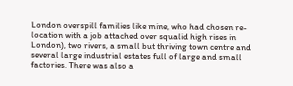London overspill families like mine, who had chosen re-location with a job attached over squalid high rises in London), two rivers, a small but thriving town centre and several large industrial estates full of large and small factories. There was also a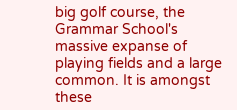big golf course, the Grammar School's massive expanse of playing fields and a large common. It is amongst these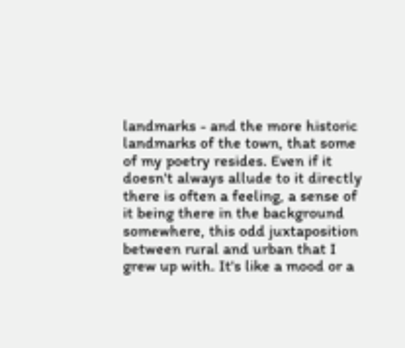landmarks - and the more historic landmarks of the town, that some of my poetry resides. Even if it doesn't always allude to it directly there is often a feeling, a sense of it being there in the background somewhere, this odd juxtaposition between rural and urban that I grew up with. It's like a mood or a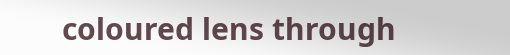coloured lens through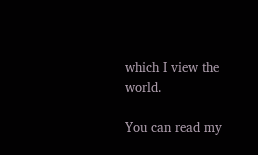which I view the world.

You can read my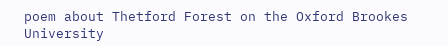poem about Thetford Forest on the Oxford Brookes University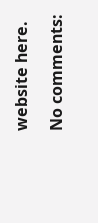website here.

No comments: